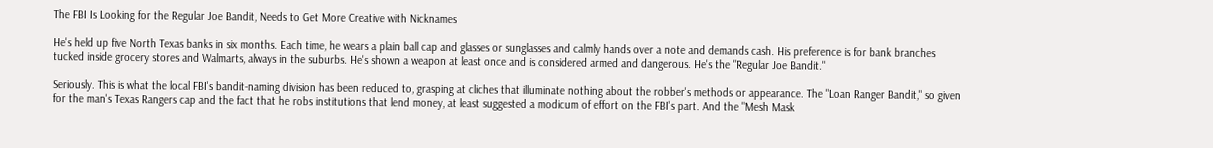The FBI Is Looking for the Regular Joe Bandit, Needs to Get More Creative with Nicknames

He's held up five North Texas banks in six months. Each time, he wears a plain ball cap and glasses or sunglasses and calmly hands over a note and demands cash. His preference is for bank branches tucked inside grocery stores and Walmarts, always in the suburbs. He's shown a weapon at least once and is considered armed and dangerous. He's the "Regular Joe Bandit."

Seriously. This is what the local FBI's bandit-naming division has been reduced to, grasping at cliches that illuminate nothing about the robber's methods or appearance. The "Loan Ranger Bandit," so given for the man's Texas Rangers cap and the fact that he robs institutions that lend money, at least suggested a modicum of effort on the FBI's part. And the "Mesh Mask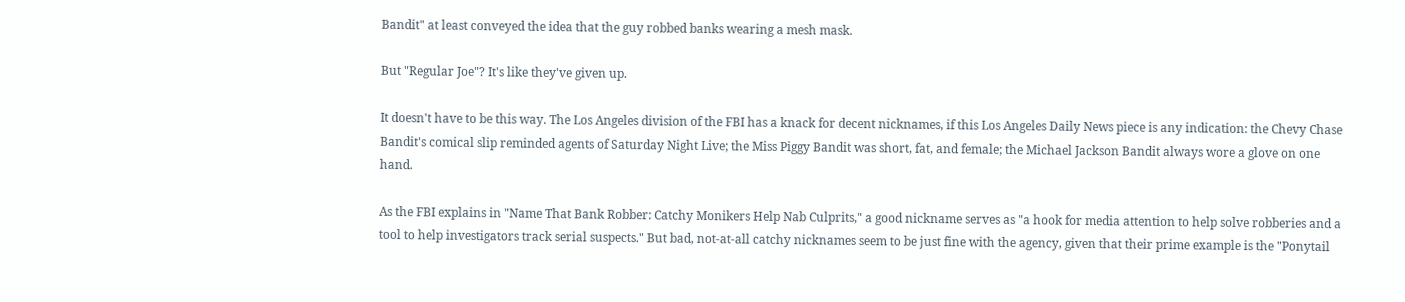Bandit" at least conveyed the idea that the guy robbed banks wearing a mesh mask.

But "Regular Joe"? It's like they've given up.

It doesn't have to be this way. The Los Angeles division of the FBI has a knack for decent nicknames, if this Los Angeles Daily News piece is any indication: the Chevy Chase Bandit's comical slip reminded agents of Saturday Night Live; the Miss Piggy Bandit was short, fat, and female; the Michael Jackson Bandit always wore a glove on one hand.

As the FBI explains in "Name That Bank Robber: Catchy Monikers Help Nab Culprits," a good nickname serves as "a hook for media attention to help solve robberies and a tool to help investigators track serial suspects." But bad, not-at-all catchy nicknames seem to be just fine with the agency, given that their prime example is the "Ponytail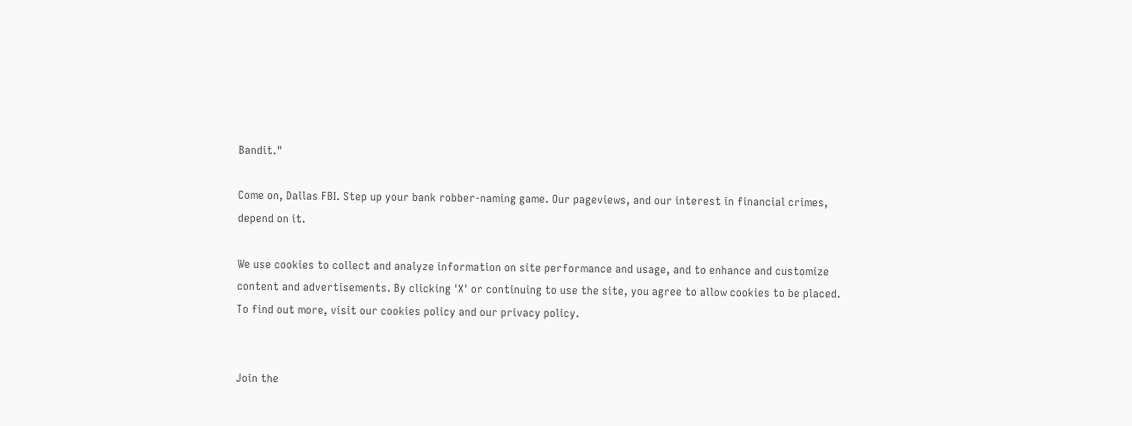Bandit."

Come on, Dallas FBI. Step up your bank robber-naming game. Our pageviews, and our interest in financial crimes, depend on it.

We use cookies to collect and analyze information on site performance and usage, and to enhance and customize content and advertisements. By clicking 'X' or continuing to use the site, you agree to allow cookies to be placed. To find out more, visit our cookies policy and our privacy policy.


Join the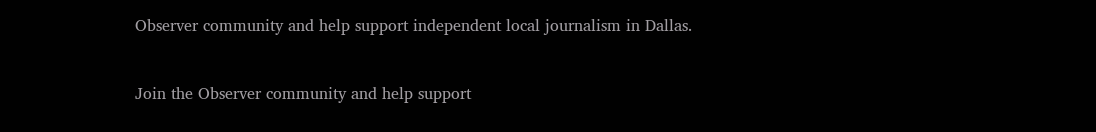Observer community and help support independent local journalism in Dallas.


Join the Observer community and help support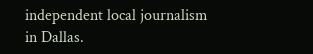independent local journalism in Dallas.